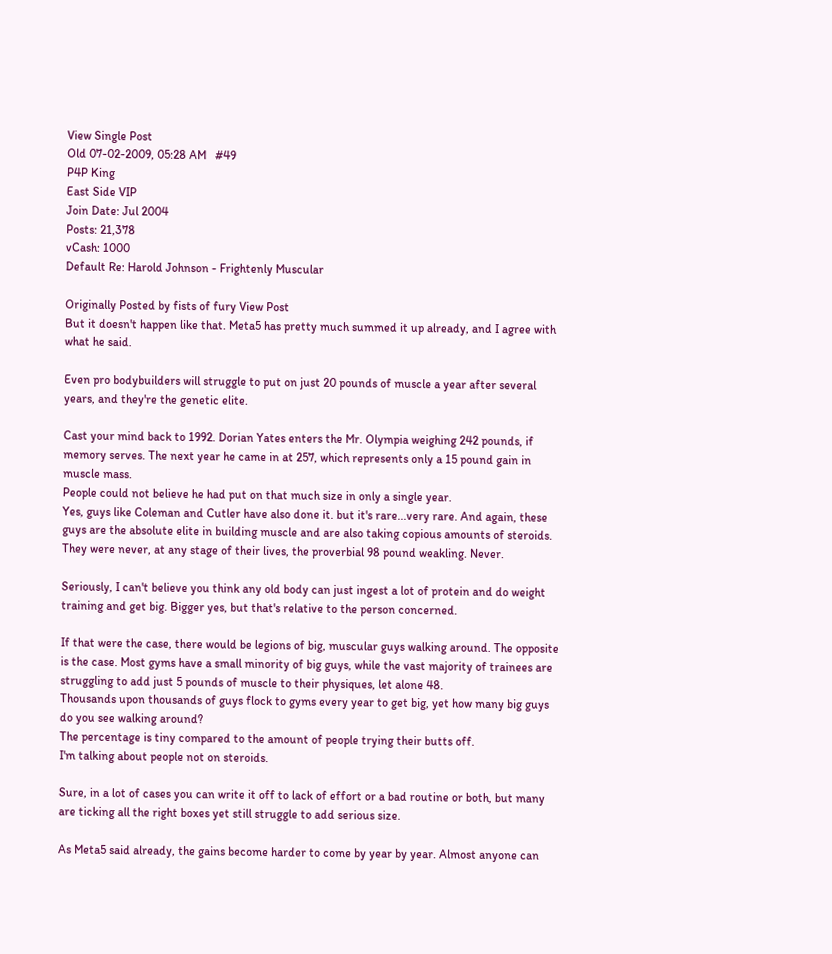View Single Post
Old 07-02-2009, 05:28 AM   #49
P4P King
East Side VIP
Join Date: Jul 2004
Posts: 21,378
vCash: 1000
Default Re: Harold Johnson - Frightenly Muscular

Originally Posted by fists of fury View Post
But it doesn't happen like that. Meta5 has pretty much summed it up already, and I agree with what he said.

Even pro bodybuilders will struggle to put on just 20 pounds of muscle a year after several years, and they're the genetic elite.

Cast your mind back to 1992. Dorian Yates enters the Mr. Olympia weighing 242 pounds, if memory serves. The next year he came in at 257, which represents only a 15 pound gain in muscle mass.
People could not believe he had put on that much size in only a single year.
Yes, guys like Coleman and Cutler have also done it. but it's rare...very rare. And again, these guys are the absolute elite in building muscle and are also taking copious amounts of steroids. They were never, at any stage of their lives, the proverbial 98 pound weakling. Never.

Seriously, I can't believe you think any old body can just ingest a lot of protein and do weight training and get big. Bigger yes, but that's relative to the person concerned.

If that were the case, there would be legions of big, muscular guys walking around. The opposite is the case. Most gyms have a small minority of big guys, while the vast majority of trainees are struggling to add just 5 pounds of muscle to their physiques, let alone 48.
Thousands upon thousands of guys flock to gyms every year to get big, yet how many big guys do you see walking around?
The percentage is tiny compared to the amount of people trying their butts off.
I'm talking about people not on steroids.

Sure, in a lot of cases you can write it off to lack of effort or a bad routine or both, but many are ticking all the right boxes yet still struggle to add serious size.

As Meta5 said already, the gains become harder to come by year by year. Almost anyone can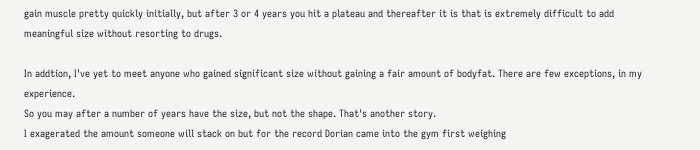gain muscle pretty quickly initially, but after 3 or 4 years you hit a plateau and thereafter it is that is extremely difficult to add meaningful size without resorting to drugs.

In addtion, I've yet to meet anyone who gained significant size without gaining a fair amount of bodyfat. There are few exceptions, in my experience.
So you may after a number of years have the size, but not the shape. That's another story.
I exagerated the amount someone will stack on but for the record Dorian came into the gym first weighing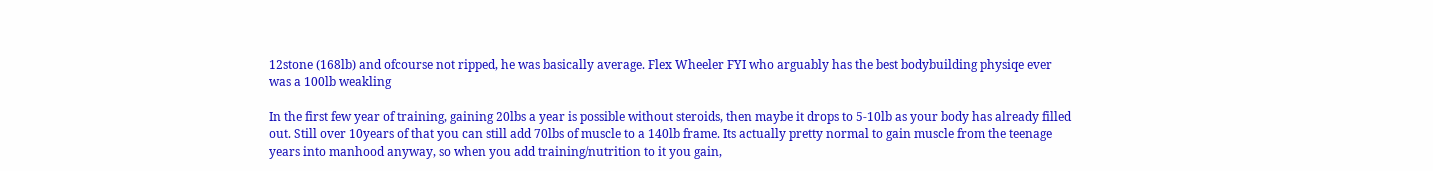12stone (168lb) and ofcourse not ripped, he was basically average. Flex Wheeler FYI who arguably has the best bodybuilding physiqe ever was a 100lb weakling

In the first few year of training, gaining 20lbs a year is possible without steroids, then maybe it drops to 5-10lb as your body has already filled out. Still over 10years of that you can still add 70lbs of muscle to a 140lb frame. Its actually pretty normal to gain muscle from the teenage years into manhood anyway, so when you add training/nutrition to it you gain,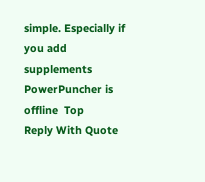simple. Especially if you add supplements
PowerPuncher is offline  Top
Reply With Quote